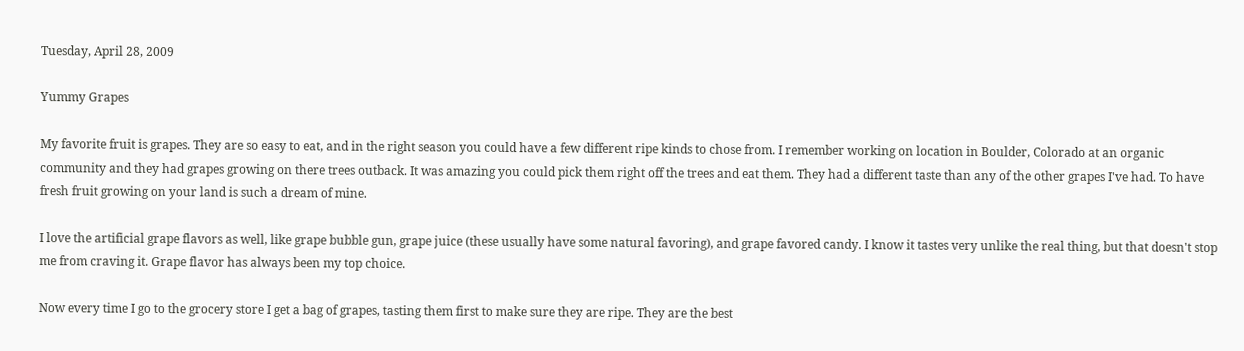Tuesday, April 28, 2009

Yummy Grapes

My favorite fruit is grapes. They are so easy to eat, and in the right season you could have a few different ripe kinds to chose from. I remember working on location in Boulder, Colorado at an organic community and they had grapes growing on there trees outback. It was amazing you could pick them right off the trees and eat them. They had a different taste than any of the other grapes I've had. To have fresh fruit growing on your land is such a dream of mine.

I love the artificial grape flavors as well, like grape bubble gun, grape juice (these usually have some natural favoring), and grape favored candy. I know it tastes very unlike the real thing, but that doesn't stop me from craving it. Grape flavor has always been my top choice.

Now every time I go to the grocery store I get a bag of grapes, tasting them first to make sure they are ripe. They are the best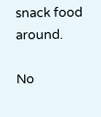snack food around.

No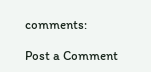comments:

Post a Comment